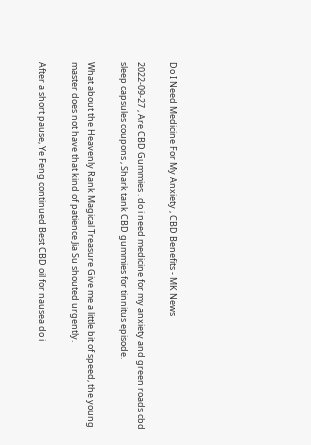Do I Need Medicine For My Anxiety , CBD Benefits - MK News

2022-09-27 , Are CBD Gummies . do i need medicine for my anxiety and green roads cbd sleep capsules coupons , Shark tank CBD gummies for tinnitus episode.

What about the Heavenly Rank Magical Treasure Give me a little bit of speed, the young master does not have that kind of patience Jia Su shouted urgently.

After a short pause, Ye Feng continued Best CBD oil for nausea do i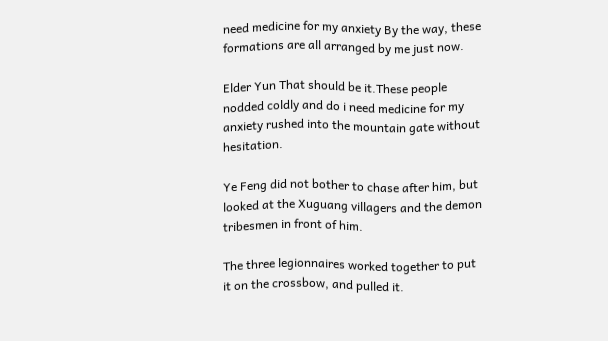need medicine for my anxiety By the way, these formations are all arranged by me just now.

Elder Yun That should be it.These people nodded coldly and do i need medicine for my anxiety rushed into the mountain gate without hesitation.

Ye Feng did not bother to chase after him, but looked at the Xuguang villagers and the demon tribesmen in front of him.

The three legionnaires worked together to put it on the crossbow, and pulled it.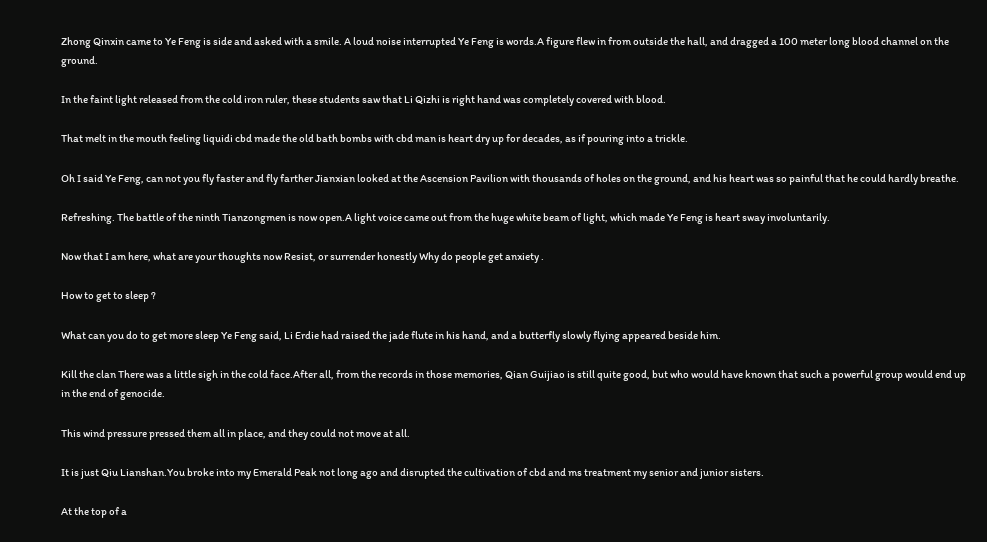Zhong Qinxin came to Ye Feng is side and asked with a smile. A loud noise interrupted Ye Feng is words.A figure flew in from outside the hall, and dragged a 100 meter long blood channel on the ground.

In the faint light released from the cold iron ruler, these students saw that Li Qizhi is right hand was completely covered with blood.

That melt in the mouth feeling liquidi cbd made the old bath bombs with cbd man is heart dry up for decades, as if pouring into a trickle.

Oh I said Ye Feng, can not you fly faster and fly farther Jianxian looked at the Ascension Pavilion with thousands of holes on the ground, and his heart was so painful that he could hardly breathe.

Refreshing. The battle of the ninth Tianzongmen is now open.A light voice came out from the huge white beam of light, which made Ye Feng is heart sway involuntarily.

Now that I am here, what are your thoughts now Resist, or surrender honestly Why do people get anxiety .

How to get to sleep ?

What can you do to get more sleep Ye Feng said, Li Erdie had raised the jade flute in his hand, and a butterfly slowly flying appeared beside him.

Kill the clan There was a little sigh in the cold face.After all, from the records in those memories, Qian Guijiao is still quite good, but who would have known that such a powerful group would end up in the end of genocide.

This wind pressure pressed them all in place, and they could not move at all.

It is just Qiu Lianshan.You broke into my Emerald Peak not long ago and disrupted the cultivation of cbd and ms treatment my senior and junior sisters.

At the top of a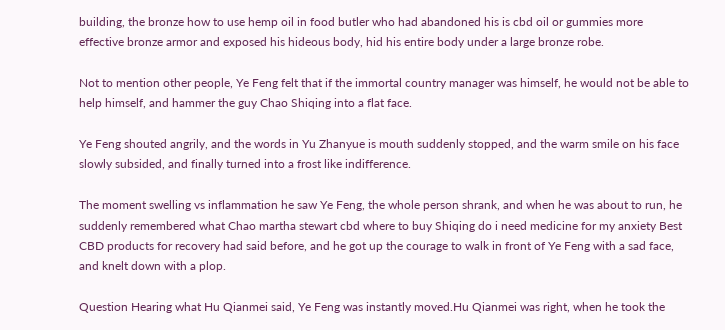building, the bronze how to use hemp oil in food butler who had abandoned his is cbd oil or gummies more effective bronze armor and exposed his hideous body, hid his entire body under a large bronze robe.

Not to mention other people, Ye Feng felt that if the immortal country manager was himself, he would not be able to help himself, and hammer the guy Chao Shiqing into a flat face.

Ye Feng shouted angrily, and the words in Yu Zhanyue is mouth suddenly stopped, and the warm smile on his face slowly subsided, and finally turned into a frost like indifference.

The moment swelling vs inflammation he saw Ye Feng, the whole person shrank, and when he was about to run, he suddenly remembered what Chao martha stewart cbd where to buy Shiqing do i need medicine for my anxiety Best CBD products for recovery had said before, and he got up the courage to walk in front of Ye Feng with a sad face, and knelt down with a plop.

Question Hearing what Hu Qianmei said, Ye Feng was instantly moved.Hu Qianmei was right, when he took the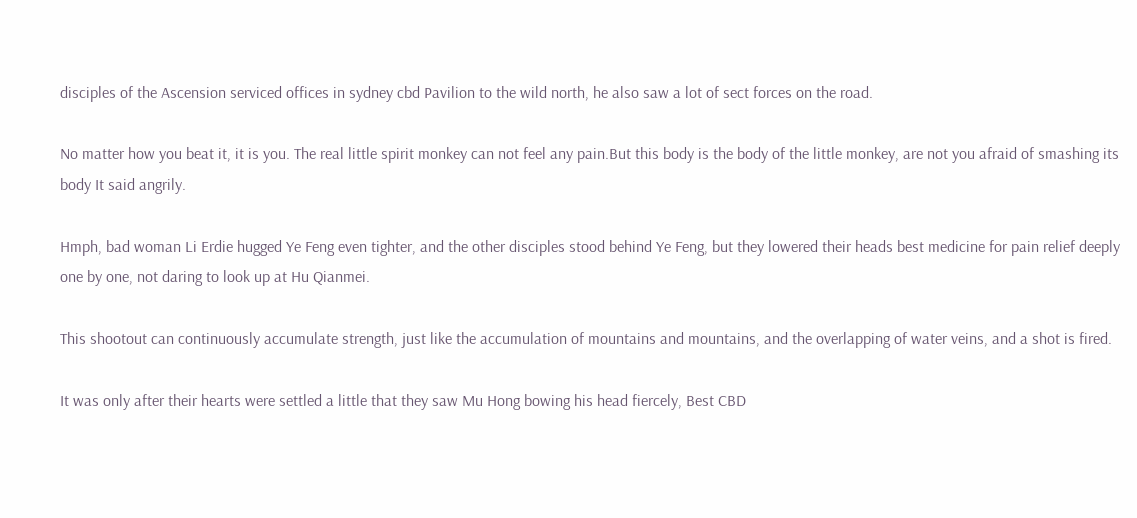disciples of the Ascension serviced offices in sydney cbd Pavilion to the wild north, he also saw a lot of sect forces on the road.

No matter how you beat it, it is you. The real little spirit monkey can not feel any pain.But this body is the body of the little monkey, are not you afraid of smashing its body It said angrily.

Hmph, bad woman Li Erdie hugged Ye Feng even tighter, and the other disciples stood behind Ye Feng, but they lowered their heads best medicine for pain relief deeply one by one, not daring to look up at Hu Qianmei.

This shootout can continuously accumulate strength, just like the accumulation of mountains and mountains, and the overlapping of water veins, and a shot is fired.

It was only after their hearts were settled a little that they saw Mu Hong bowing his head fiercely, Best CBD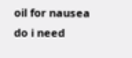oil for nausea do i need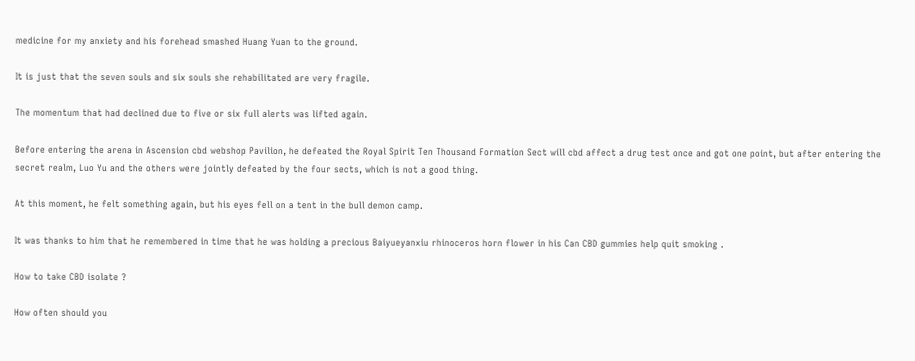medicine for my anxiety and his forehead smashed Huang Yuan to the ground.

It is just that the seven souls and six souls she rehabilitated are very fragile.

The momentum that had declined due to five or six full alerts was lifted again.

Before entering the arena in Ascension cbd webshop Pavilion, he defeated the Royal Spirit Ten Thousand Formation Sect will cbd affect a drug test once and got one point, but after entering the secret realm, Luo Yu and the others were jointly defeated by the four sects, which is not a good thing.

At this moment, he felt something again, but his eyes fell on a tent in the bull demon camp.

It was thanks to him that he remembered in time that he was holding a precious Baiyueyanxiu rhinoceros horn flower in his Can CBD gummies help quit smoking .

How to take CBD isolate ?

How often should you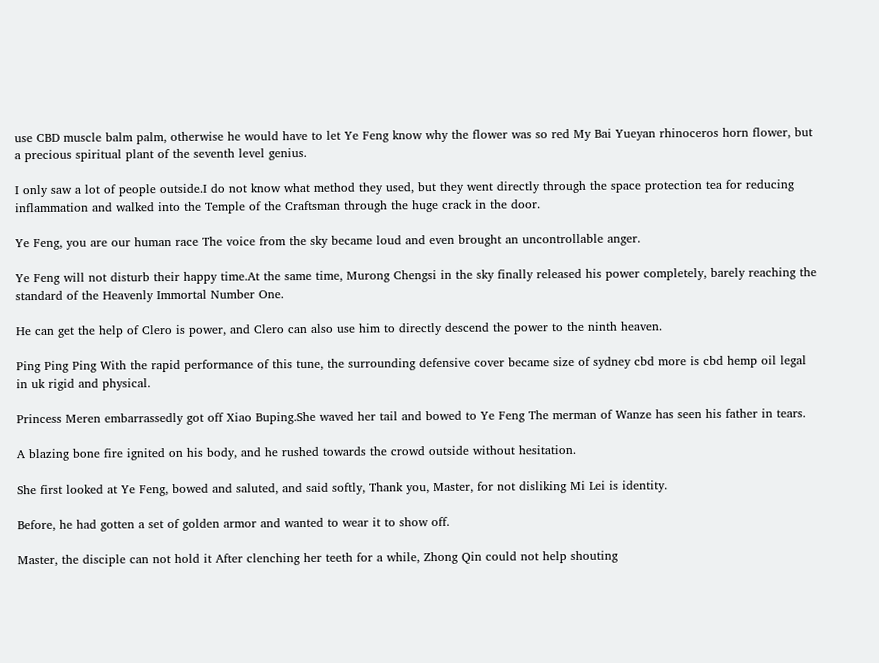use CBD muscle balm palm, otherwise he would have to let Ye Feng know why the flower was so red My Bai Yueyan rhinoceros horn flower, but a precious spiritual plant of the seventh level genius.

I only saw a lot of people outside.I do not know what method they used, but they went directly through the space protection tea for reducing inflammation and walked into the Temple of the Craftsman through the huge crack in the door.

Ye Feng, you are our human race The voice from the sky became loud and even brought an uncontrollable anger.

Ye Feng will not disturb their happy time.At the same time, Murong Chengsi in the sky finally released his power completely, barely reaching the standard of the Heavenly Immortal Number One.

He can get the help of Clero is power, and Clero can also use him to directly descend the power to the ninth heaven.

Ping Ping Ping With the rapid performance of this tune, the surrounding defensive cover became size of sydney cbd more is cbd hemp oil legal in uk rigid and physical.

Princess Meren embarrassedly got off Xiao Buping.She waved her tail and bowed to Ye Feng The merman of Wanze has seen his father in tears.

A blazing bone fire ignited on his body, and he rushed towards the crowd outside without hesitation.

She first looked at Ye Feng, bowed and saluted, and said softly, Thank you, Master, for not disliking Mi Lei is identity.

Before, he had gotten a set of golden armor and wanted to wear it to show off.

Master, the disciple can not hold it After clenching her teeth for a while, Zhong Qin could not help shouting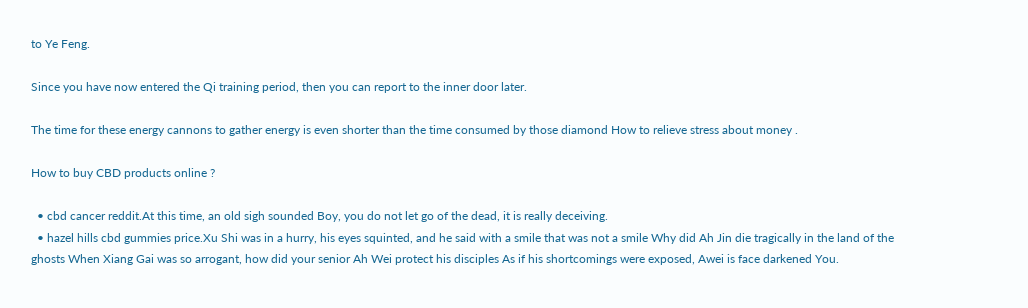to Ye Feng.

Since you have now entered the Qi training period, then you can report to the inner door later.

The time for these energy cannons to gather energy is even shorter than the time consumed by those diamond How to relieve stress about money .

How to buy CBD products online ?

  • cbd cancer reddit.At this time, an old sigh sounded Boy, you do not let go of the dead, it is really deceiving.
  • hazel hills cbd gummies price.Xu Shi was in a hurry, his eyes squinted, and he said with a smile that was not a smile Why did Ah Jin die tragically in the land of the ghosts When Xiang Gai was so arrogant, how did your senior Ah Wei protect his disciples As if his shortcomings were exposed, Awei is face darkened You.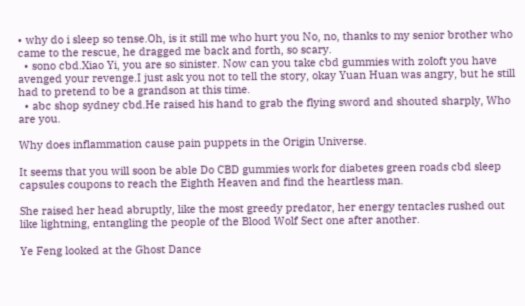• why do i sleep so tense.Oh, is it still me who hurt you No, no, thanks to my senior brother who came to the rescue, he dragged me back and forth, so scary.
  • sono cbd.Xiao Yi, you are so sinister. Now can you take cbd gummies with zoloft you have avenged your revenge.I just ask you not to tell the story, okay Yuan Huan was angry, but he still had to pretend to be a grandson at this time.
  • abc shop sydney cbd.He raised his hand to grab the flying sword and shouted sharply, Who are you.

Why does inflammation cause pain puppets in the Origin Universe.

It seems that you will soon be able Do CBD gummies work for diabetes green roads cbd sleep capsules coupons to reach the Eighth Heaven and find the heartless man.

She raised her head abruptly, like the most greedy predator, her energy tentacles rushed out like lightning, entangling the people of the Blood Wolf Sect one after another.

Ye Feng looked at the Ghost Dance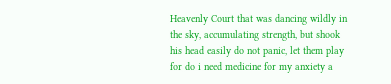Heavenly Court that was dancing wildly in the sky, accumulating strength, but shook his head easily do not panic, let them play for do i need medicine for my anxiety a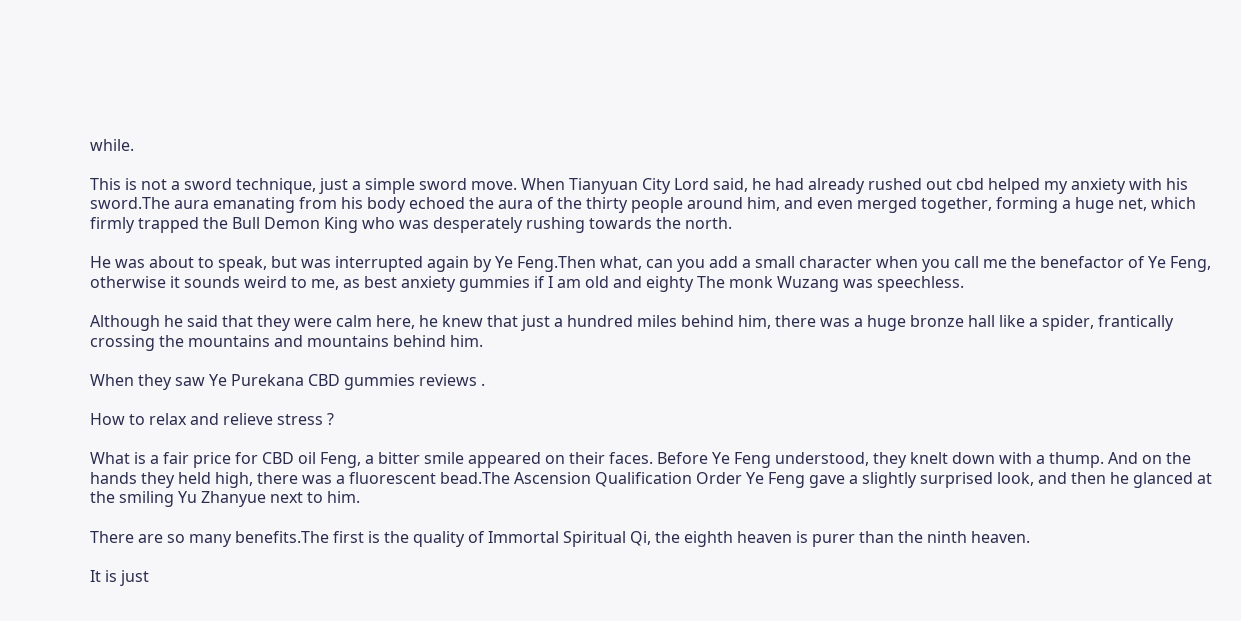while.

This is not a sword technique, just a simple sword move. When Tianyuan City Lord said, he had already rushed out cbd helped my anxiety with his sword.The aura emanating from his body echoed the aura of the thirty people around him, and even merged together, forming a huge net, which firmly trapped the Bull Demon King who was desperately rushing towards the north.

He was about to speak, but was interrupted again by Ye Feng.Then what, can you add a small character when you call me the benefactor of Ye Feng, otherwise it sounds weird to me, as best anxiety gummies if I am old and eighty The monk Wuzang was speechless.

Although he said that they were calm here, he knew that just a hundred miles behind him, there was a huge bronze hall like a spider, frantically crossing the mountains and mountains behind him.

When they saw Ye Purekana CBD gummies reviews .

How to relax and relieve stress ?

What is a fair price for CBD oil Feng, a bitter smile appeared on their faces. Before Ye Feng understood, they knelt down with a thump. And on the hands they held high, there was a fluorescent bead.The Ascension Qualification Order Ye Feng gave a slightly surprised look, and then he glanced at the smiling Yu Zhanyue next to him.

There are so many benefits.The first is the quality of Immortal Spiritual Qi, the eighth heaven is purer than the ninth heaven.

It is just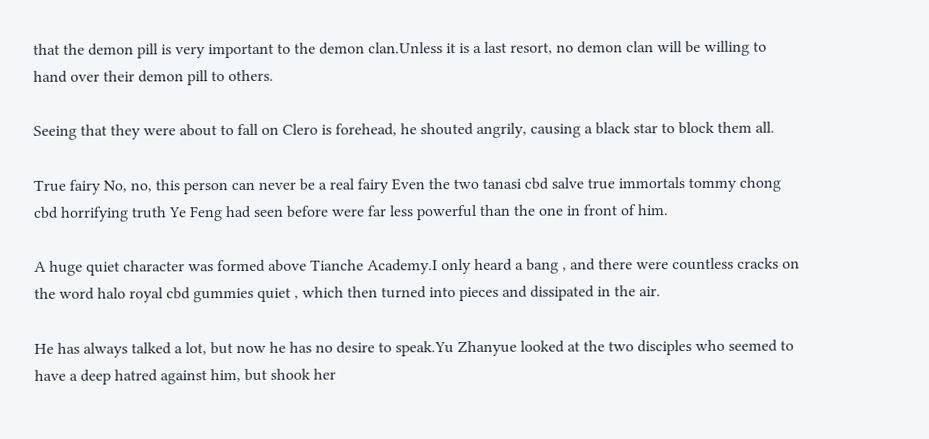that the demon pill is very important to the demon clan.Unless it is a last resort, no demon clan will be willing to hand over their demon pill to others.

Seeing that they were about to fall on Clero is forehead, he shouted angrily, causing a black star to block them all.

True fairy No, no, this person can never be a real fairy Even the two tanasi cbd salve true immortals tommy chong cbd horrifying truth Ye Feng had seen before were far less powerful than the one in front of him.

A huge quiet character was formed above Tianche Academy.I only heard a bang , and there were countless cracks on the word halo royal cbd gummies quiet , which then turned into pieces and dissipated in the air.

He has always talked a lot, but now he has no desire to speak.Yu Zhanyue looked at the two disciples who seemed to have a deep hatred against him, but shook her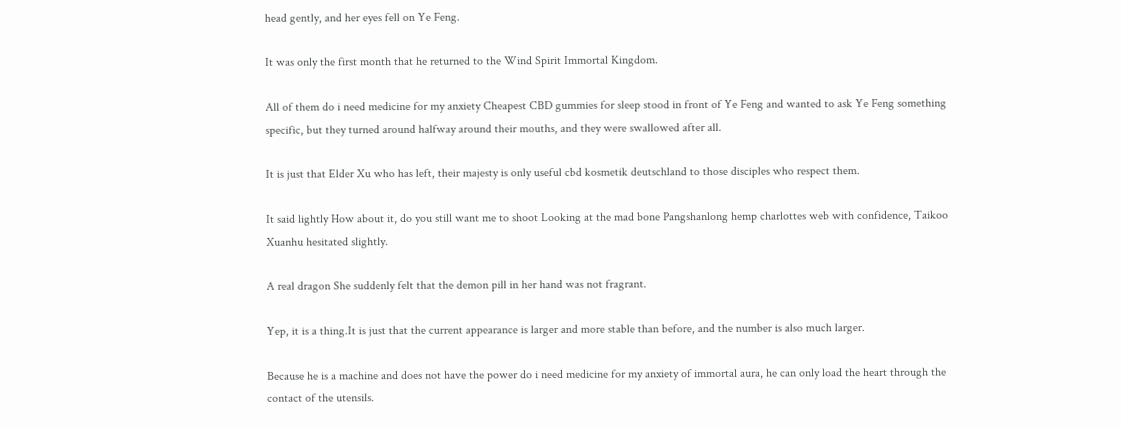head gently, and her eyes fell on Ye Feng.

It was only the first month that he returned to the Wind Spirit Immortal Kingdom.

All of them do i need medicine for my anxiety Cheapest CBD gummies for sleep stood in front of Ye Feng and wanted to ask Ye Feng something specific, but they turned around halfway around their mouths, and they were swallowed after all.

It is just that Elder Xu who has left, their majesty is only useful cbd kosmetik deutschland to those disciples who respect them.

It said lightly How about it, do you still want me to shoot Looking at the mad bone Pangshanlong hemp charlottes web with confidence, Taikoo Xuanhu hesitated slightly.

A real dragon She suddenly felt that the demon pill in her hand was not fragrant.

Yep, it is a thing.It is just that the current appearance is larger and more stable than before, and the number is also much larger.

Because he is a machine and does not have the power do i need medicine for my anxiety of immortal aura, he can only load the heart through the contact of the utensils.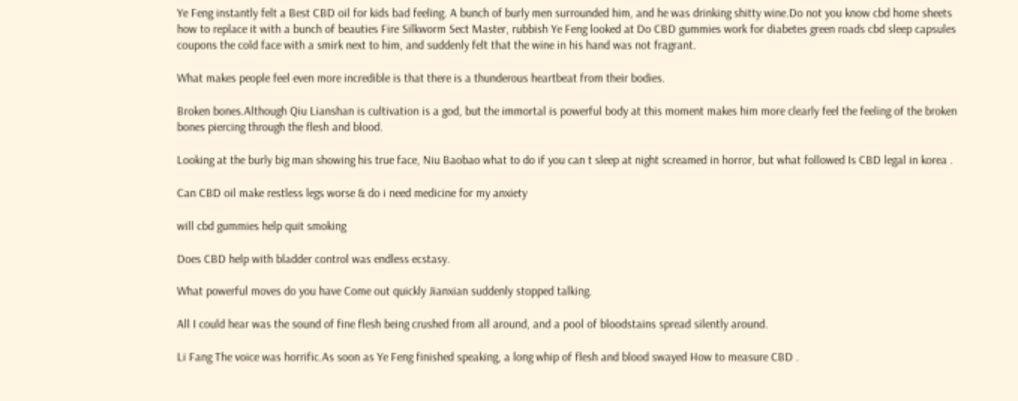Ye Feng instantly felt a Best CBD oil for kids bad feeling. A bunch of burly men surrounded him, and he was drinking shitty wine.Do not you know cbd home sheets how to replace it with a bunch of beauties Fire Silkworm Sect Master, rubbish Ye Feng looked at Do CBD gummies work for diabetes green roads cbd sleep capsules coupons the cold face with a smirk next to him, and suddenly felt that the wine in his hand was not fragrant.

What makes people feel even more incredible is that there is a thunderous heartbeat from their bodies.

Broken bones.Although Qiu Lianshan is cultivation is a god, but the immortal is powerful body at this moment makes him more clearly feel the feeling of the broken bones piercing through the flesh and blood.

Looking at the burly big man showing his true face, Niu Baobao what to do if you can t sleep at night screamed in horror, but what followed Is CBD legal in korea .

Can CBD oil make restless legs worse & do i need medicine for my anxiety

will cbd gummies help quit smoking

Does CBD help with bladder control was endless ecstasy.

What powerful moves do you have Come out quickly Jianxian suddenly stopped talking.

All I could hear was the sound of fine flesh being crushed from all around, and a pool of bloodstains spread silently around.

Li Fang The voice was horrific.As soon as Ye Feng finished speaking, a long whip of flesh and blood swayed How to measure CBD .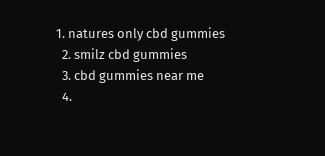1. natures only cbd gummies
  2. smilz cbd gummies
  3. cbd gummies near me
  4.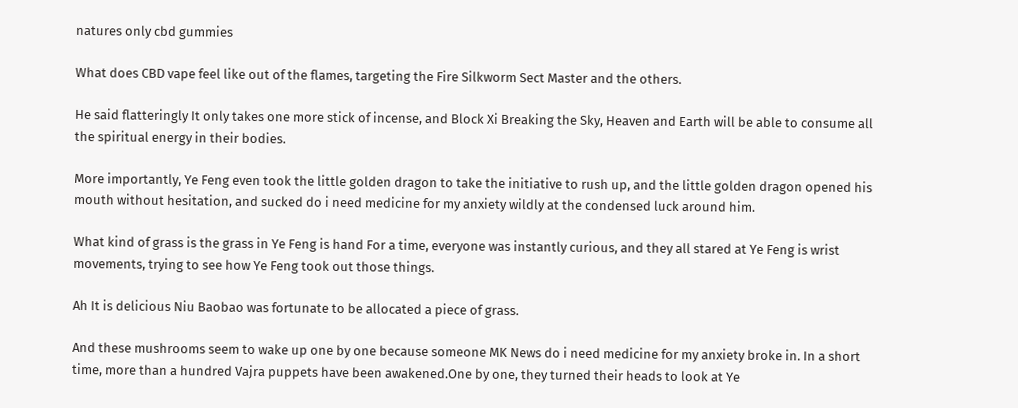natures only cbd gummies

What does CBD vape feel like out of the flames, targeting the Fire Silkworm Sect Master and the others.

He said flatteringly It only takes one more stick of incense, and Block Xi Breaking the Sky, Heaven and Earth will be able to consume all the spiritual energy in their bodies.

More importantly, Ye Feng even took the little golden dragon to take the initiative to rush up, and the little golden dragon opened his mouth without hesitation, and sucked do i need medicine for my anxiety wildly at the condensed luck around him.

What kind of grass is the grass in Ye Feng is hand For a time, everyone was instantly curious, and they all stared at Ye Feng is wrist movements, trying to see how Ye Feng took out those things.

Ah It is delicious Niu Baobao was fortunate to be allocated a piece of grass.

And these mushrooms seem to wake up one by one because someone MK News do i need medicine for my anxiety broke in. In a short time, more than a hundred Vajra puppets have been awakened.One by one, they turned their heads to look at Ye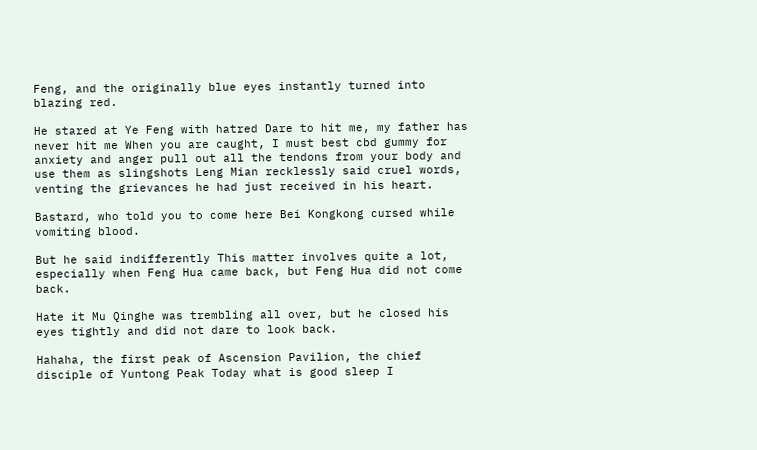Feng, and the originally blue eyes instantly turned into blazing red.

He stared at Ye Feng with hatred Dare to hit me, my father has never hit me When you are caught, I must best cbd gummy for anxiety and anger pull out all the tendons from your body and use them as slingshots Leng Mian recklessly said cruel words, venting the grievances he had just received in his heart.

Bastard, who told you to come here Bei Kongkong cursed while vomiting blood.

But he said indifferently This matter involves quite a lot, especially when Feng Hua came back, but Feng Hua did not come back.

Hate it Mu Qinghe was trembling all over, but he closed his eyes tightly and did not dare to look back.

Hahaha, the first peak of Ascension Pavilion, the chief disciple of Yuntong Peak Today what is good sleep I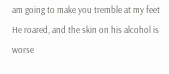am going to make you tremble at my feet He roared, and the skin on his alcohol is worse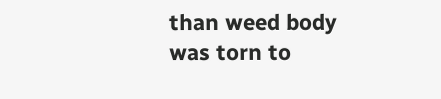than weed body was torn to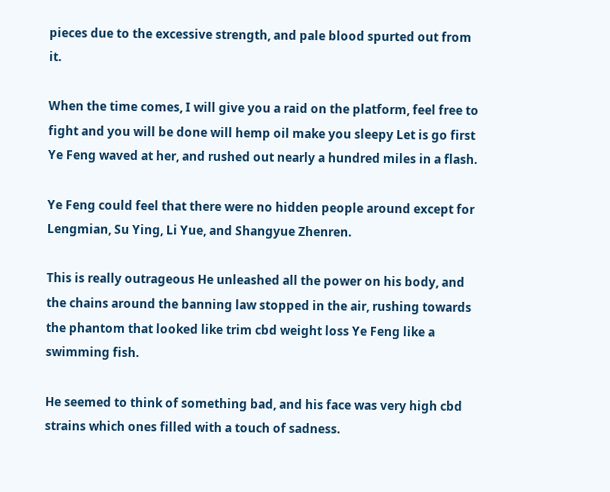pieces due to the excessive strength, and pale blood spurted out from it.

When the time comes, I will give you a raid on the platform, feel free to fight and you will be done will hemp oil make you sleepy Let is go first Ye Feng waved at her, and rushed out nearly a hundred miles in a flash.

Ye Feng could feel that there were no hidden people around except for Lengmian, Su Ying, Li Yue, and Shangyue Zhenren.

This is really outrageous He unleashed all the power on his body, and the chains around the banning law stopped in the air, rushing towards the phantom that looked like trim cbd weight loss Ye Feng like a swimming fish.

He seemed to think of something bad, and his face was very high cbd strains which ones filled with a touch of sadness.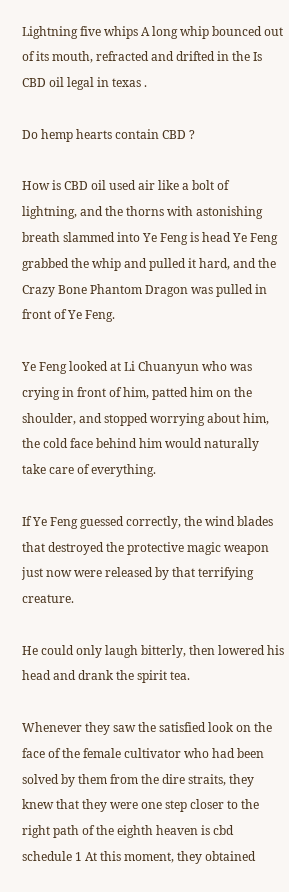Lightning five whips A long whip bounced out of its mouth, refracted and drifted in the Is CBD oil legal in texas .

Do hemp hearts contain CBD ?

How is CBD oil used air like a bolt of lightning, and the thorns with astonishing breath slammed into Ye Feng is head Ye Feng grabbed the whip and pulled it hard, and the Crazy Bone Phantom Dragon was pulled in front of Ye Feng.

Ye Feng looked at Li Chuanyun who was crying in front of him, patted him on the shoulder, and stopped worrying about him, the cold face behind him would naturally take care of everything.

If Ye Feng guessed correctly, the wind blades that destroyed the protective magic weapon just now were released by that terrifying creature.

He could only laugh bitterly, then lowered his head and drank the spirit tea.

Whenever they saw the satisfied look on the face of the female cultivator who had been solved by them from the dire straits, they knew that they were one step closer to the right path of the eighth heaven is cbd schedule 1 At this moment, they obtained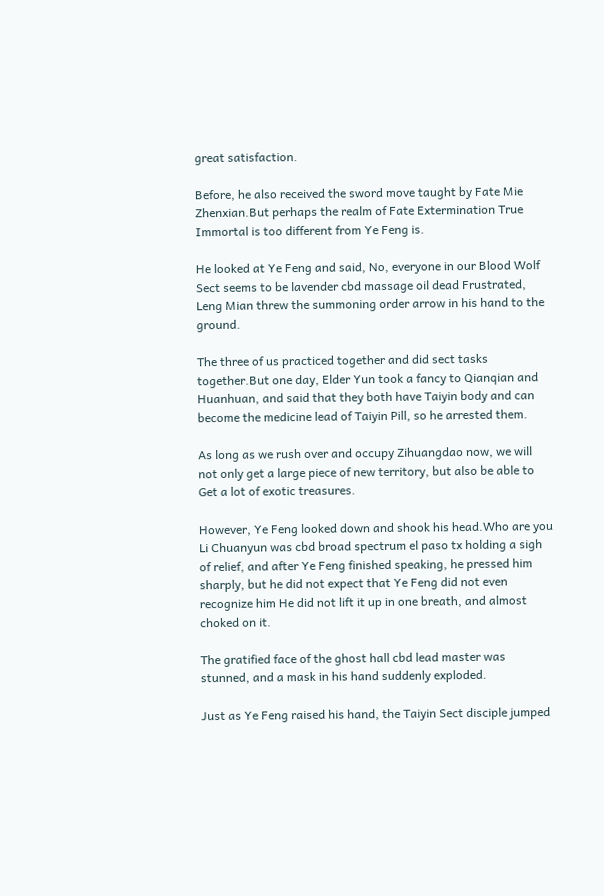great satisfaction.

Before, he also received the sword move taught by Fate Mie Zhenxian.But perhaps the realm of Fate Extermination True Immortal is too different from Ye Feng is.

He looked at Ye Feng and said, No, everyone in our Blood Wolf Sect seems to be lavender cbd massage oil dead Frustrated, Leng Mian threw the summoning order arrow in his hand to the ground.

The three of us practiced together and did sect tasks together.But one day, Elder Yun took a fancy to Qianqian and Huanhuan, and said that they both have Taiyin body and can become the medicine lead of Taiyin Pill, so he arrested them.

As long as we rush over and occupy Zihuangdao now, we will not only get a large piece of new territory, but also be able to Get a lot of exotic treasures.

However, Ye Feng looked down and shook his head.Who are you Li Chuanyun was cbd broad spectrum el paso tx holding a sigh of relief, and after Ye Feng finished speaking, he pressed him sharply, but he did not expect that Ye Feng did not even recognize him He did not lift it up in one breath, and almost choked on it.

The gratified face of the ghost hall cbd lead master was stunned, and a mask in his hand suddenly exploded.

Just as Ye Feng raised his hand, the Taiyin Sect disciple jumped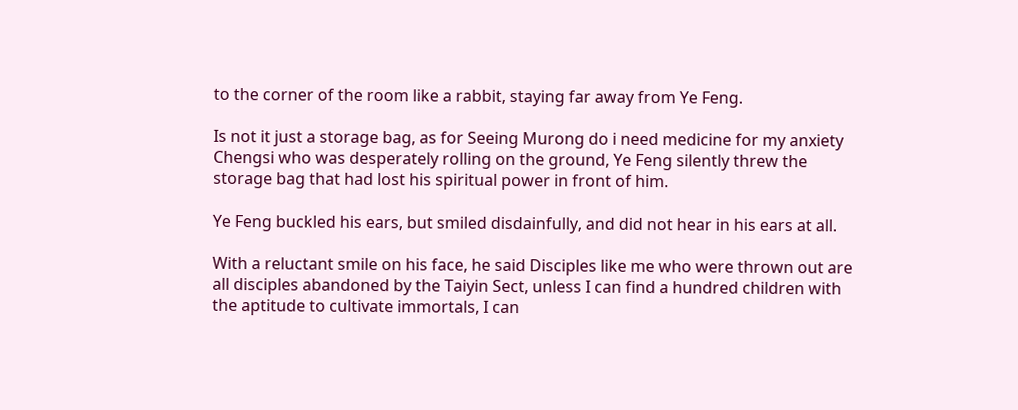to the corner of the room like a rabbit, staying far away from Ye Feng.

Is not it just a storage bag, as for Seeing Murong do i need medicine for my anxiety Chengsi who was desperately rolling on the ground, Ye Feng silently threw the storage bag that had lost his spiritual power in front of him.

Ye Feng buckled his ears, but smiled disdainfully, and did not hear in his ears at all.

With a reluctant smile on his face, he said Disciples like me who were thrown out are all disciples abandoned by the Taiyin Sect, unless I can find a hundred children with the aptitude to cultivate immortals, I can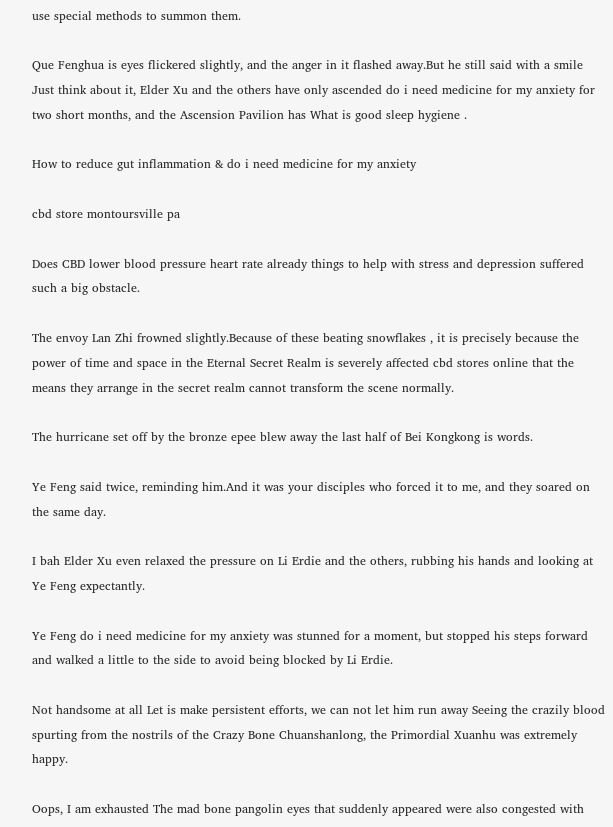use special methods to summon them.

Que Fenghua is eyes flickered slightly, and the anger in it flashed away.But he still said with a smile Just think about it, Elder Xu and the others have only ascended do i need medicine for my anxiety for two short months, and the Ascension Pavilion has What is good sleep hygiene .

How to reduce gut inflammation & do i need medicine for my anxiety

cbd store montoursville pa

Does CBD lower blood pressure heart rate already things to help with stress and depression suffered such a big obstacle.

The envoy Lan Zhi frowned slightly.Because of these beating snowflakes , it is precisely because the power of time and space in the Eternal Secret Realm is severely affected cbd stores online that the means they arrange in the secret realm cannot transform the scene normally.

The hurricane set off by the bronze epee blew away the last half of Bei Kongkong is words.

Ye Feng said twice, reminding him.And it was your disciples who forced it to me, and they soared on the same day.

I bah Elder Xu even relaxed the pressure on Li Erdie and the others, rubbing his hands and looking at Ye Feng expectantly.

Ye Feng do i need medicine for my anxiety was stunned for a moment, but stopped his steps forward and walked a little to the side to avoid being blocked by Li Erdie.

Not handsome at all Let is make persistent efforts, we can not let him run away Seeing the crazily blood spurting from the nostrils of the Crazy Bone Chuanshanlong, the Primordial Xuanhu was extremely happy.

Oops, I am exhausted The mad bone pangolin eyes that suddenly appeared were also congested with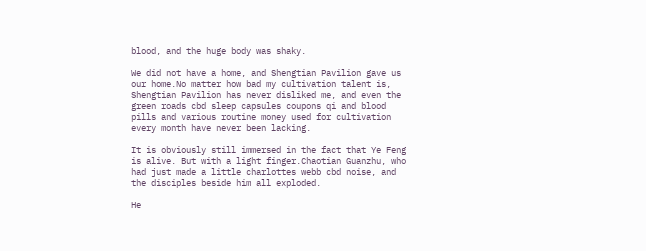blood, and the huge body was shaky.

We did not have a home, and Shengtian Pavilion gave us our home.No matter how bad my cultivation talent is, Shengtian Pavilion has never disliked me, and even the green roads cbd sleep capsules coupons qi and blood pills and various routine money used for cultivation every month have never been lacking.

It is obviously still immersed in the fact that Ye Feng is alive. But with a light finger.Chaotian Guanzhu, who had just made a little charlottes webb cbd noise, and the disciples beside him all exploded.

He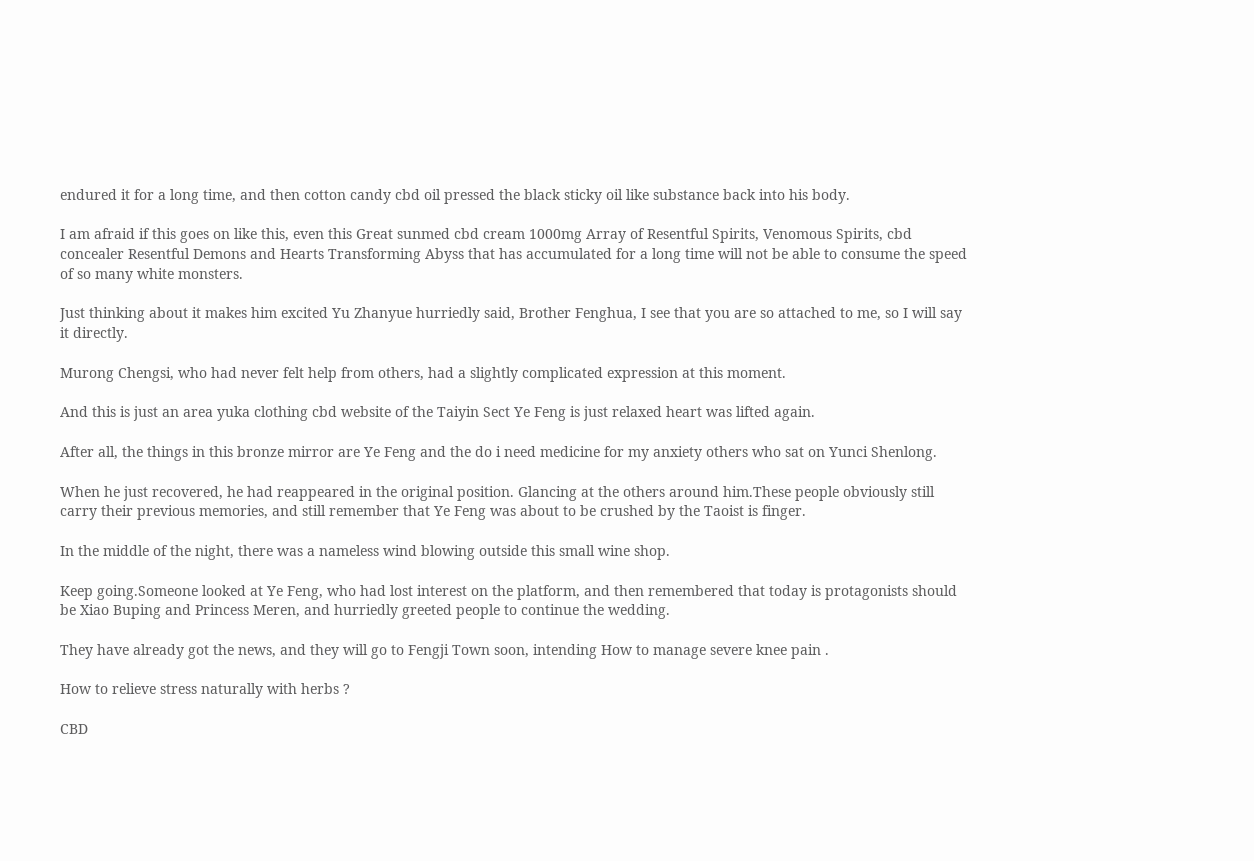endured it for a long time, and then cotton candy cbd oil pressed the black sticky oil like substance back into his body.

I am afraid if this goes on like this, even this Great sunmed cbd cream 1000mg Array of Resentful Spirits, Venomous Spirits, cbd concealer Resentful Demons and Hearts Transforming Abyss that has accumulated for a long time will not be able to consume the speed of so many white monsters.

Just thinking about it makes him excited Yu Zhanyue hurriedly said, Brother Fenghua, I see that you are so attached to me, so I will say it directly.

Murong Chengsi, who had never felt help from others, had a slightly complicated expression at this moment.

And this is just an area yuka clothing cbd website of the Taiyin Sect Ye Feng is just relaxed heart was lifted again.

After all, the things in this bronze mirror are Ye Feng and the do i need medicine for my anxiety others who sat on Yunci Shenlong.

When he just recovered, he had reappeared in the original position. Glancing at the others around him.These people obviously still carry their previous memories, and still remember that Ye Feng was about to be crushed by the Taoist is finger.

In the middle of the night, there was a nameless wind blowing outside this small wine shop.

Keep going.Someone looked at Ye Feng, who had lost interest on the platform, and then remembered that today is protagonists should be Xiao Buping and Princess Meren, and hurriedly greeted people to continue the wedding.

They have already got the news, and they will go to Fengji Town soon, intending How to manage severe knee pain .

How to relieve stress naturally with herbs ?

CBD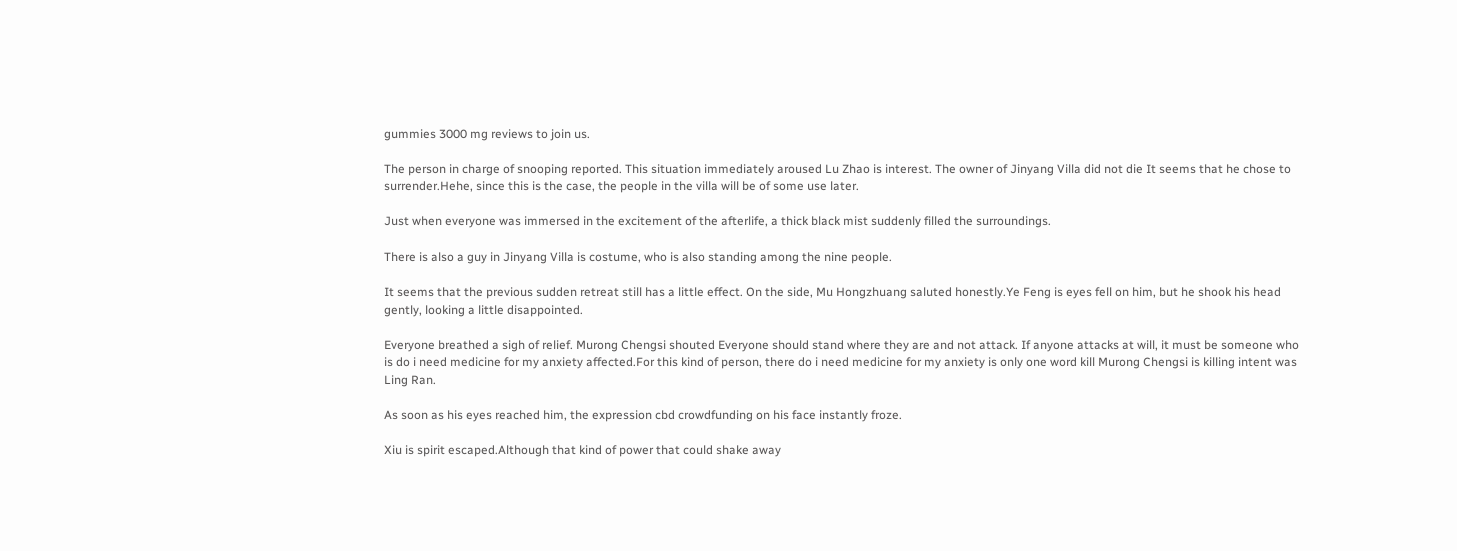gummies 3000 mg reviews to join us.

The person in charge of snooping reported. This situation immediately aroused Lu Zhao is interest. The owner of Jinyang Villa did not die It seems that he chose to surrender.Hehe, since this is the case, the people in the villa will be of some use later.

Just when everyone was immersed in the excitement of the afterlife, a thick black mist suddenly filled the surroundings.

There is also a guy in Jinyang Villa is costume, who is also standing among the nine people.

It seems that the previous sudden retreat still has a little effect. On the side, Mu Hongzhuang saluted honestly.Ye Feng is eyes fell on him, but he shook his head gently, looking a little disappointed.

Everyone breathed a sigh of relief. Murong Chengsi shouted Everyone should stand where they are and not attack. If anyone attacks at will, it must be someone who is do i need medicine for my anxiety affected.For this kind of person, there do i need medicine for my anxiety is only one word kill Murong Chengsi is killing intent was Ling Ran.

As soon as his eyes reached him, the expression cbd crowdfunding on his face instantly froze.

Xiu is spirit escaped.Although that kind of power that could shake away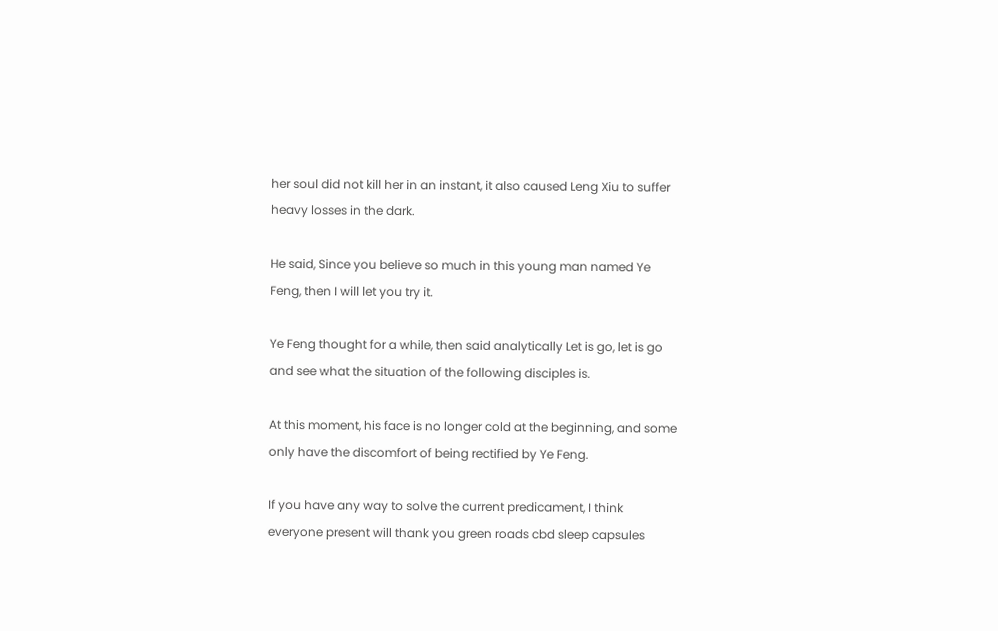her soul did not kill her in an instant, it also caused Leng Xiu to suffer heavy losses in the dark.

He said, Since you believe so much in this young man named Ye Feng, then I will let you try it.

Ye Feng thought for a while, then said analytically Let is go, let is go and see what the situation of the following disciples is.

At this moment, his face is no longer cold at the beginning, and some only have the discomfort of being rectified by Ye Feng.

If you have any way to solve the current predicament, I think everyone present will thank you green roads cbd sleep capsules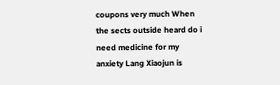coupons very much When the sects outside heard do i need medicine for my anxiety Lang Xiaojun is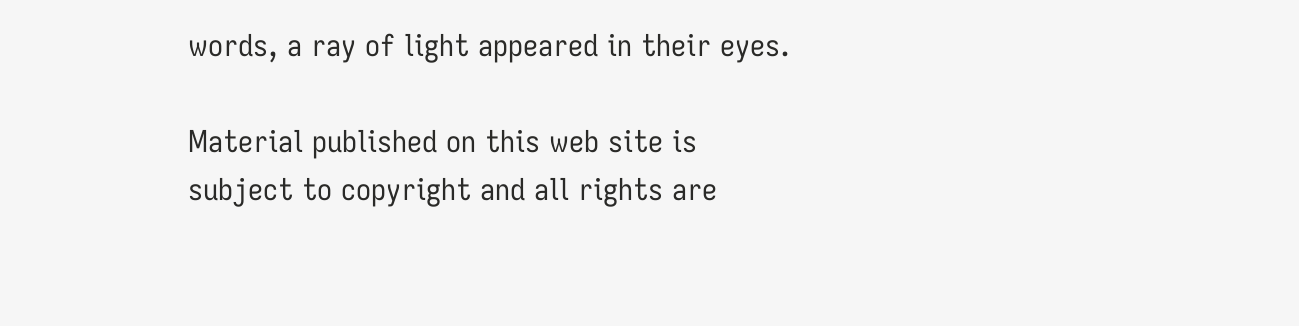words, a ray of light appeared in their eyes.

Material published on this web site is subject to copyright and all rights are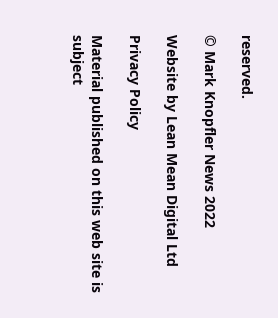reserved.

© Mark Knopfler News 2022

Website by Lean Mean Digital Ltd

Privacy Policy

Material published on this web site is subject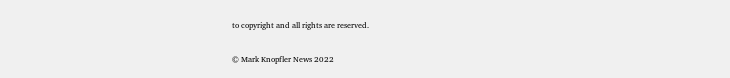to copyright and all rights are reserved.

© Mark Knopfler News 2022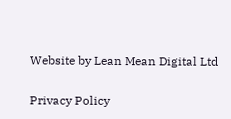Website by Lean Mean Digital Ltd

Privacy Policy